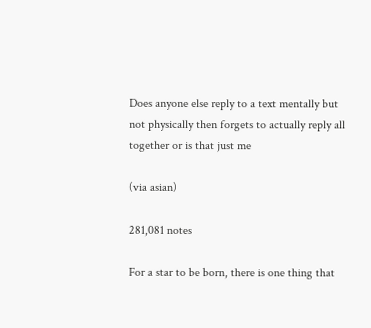Does anyone else reply to a text mentally but not physically then forgets to actually reply all together or is that just me

(via asian)

281,081 notes

For a star to be born, there is one thing that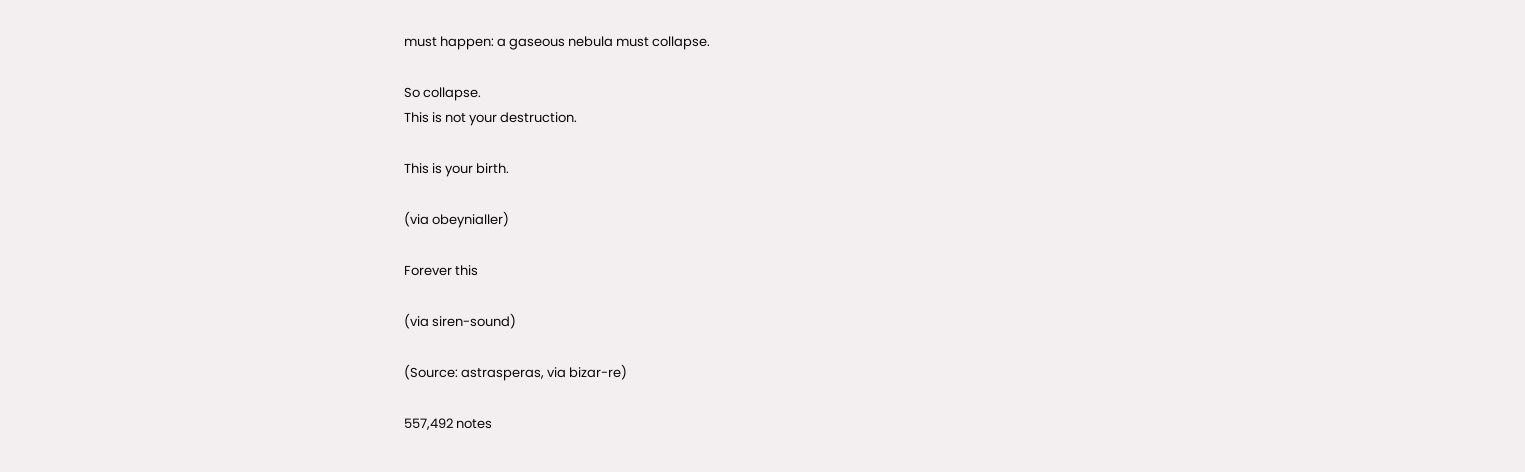must happen: a gaseous nebula must collapse.

So collapse.
This is not your destruction.

This is your birth.

(via obeynialler)

Forever this

(via siren-sound)

(Source: astrasperas, via bizar-re)

557,492 notes